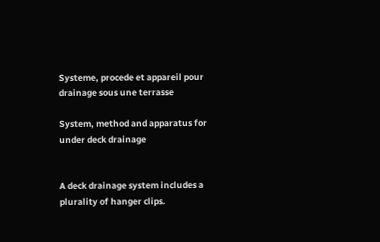Systeme, procede et appareil pour drainage sous une terrasse

System, method and apparatus for under deck drainage


A deck drainage system includes a plurality of hanger clips.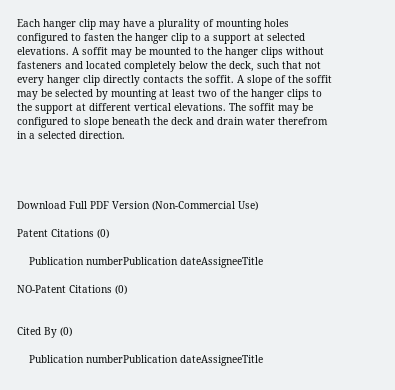Each hanger clip may have a plurality of mounting holes configured to fasten the hanger clip to a support at selected elevations. A soffit may be mounted to the hanger clips without fasteners and located completely below the deck, such that not every hanger clip directly contacts the soffit. A slope of the soffit may be selected by mounting at least two of the hanger clips to the support at different vertical elevations. The soffit may be configured to slope beneath the deck and drain water therefrom in a selected direction.




Download Full PDF Version (Non-Commercial Use)

Patent Citations (0)

    Publication numberPublication dateAssigneeTitle

NO-Patent Citations (0)


Cited By (0)

    Publication numberPublication dateAssigneeTitle